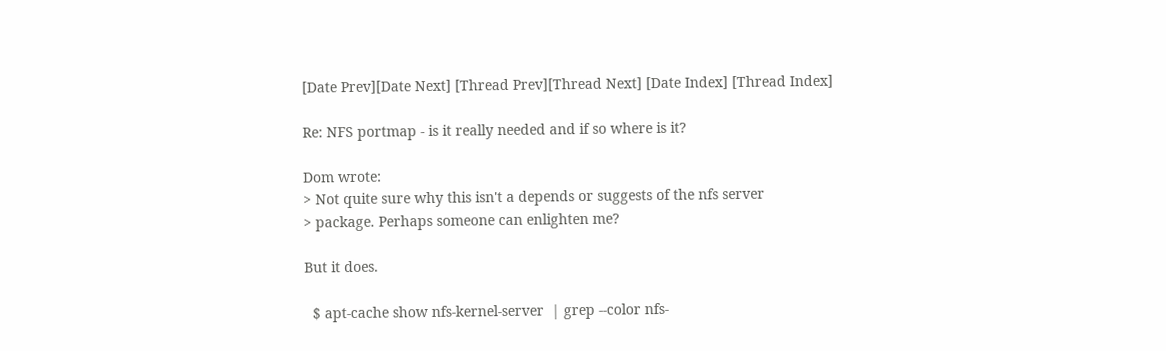[Date Prev][Date Next] [Thread Prev][Thread Next] [Date Index] [Thread Index]

Re: NFS portmap - is it really needed and if so where is it?

Dom wrote:
> Not quite sure why this isn't a depends or suggests of the nfs server
> package. Perhaps someone can enlighten me?

But it does.

  $ apt-cache show nfs-kernel-server  | grep --color nfs-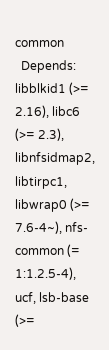common
  Depends: libblkid1 (>= 2.16), libc6 (>= 2.3), libnfsidmap2, libtirpc1, libwrap0 (>= 7.6-4~), nfs-common (= 1:1.2.5-4), ucf, lsb-base (>=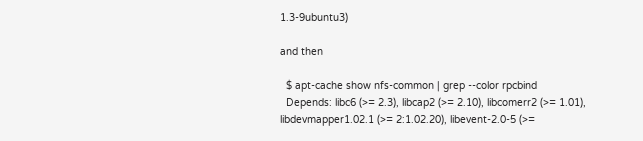1.3-9ubuntu3)

and then

  $ apt-cache show nfs-common | grep --color rpcbind
  Depends: libc6 (>= 2.3), libcap2 (>= 2.10), libcomerr2 (>= 1.01), libdevmapper1.02.1 (>= 2:1.02.20), libevent-2.0-5 (>=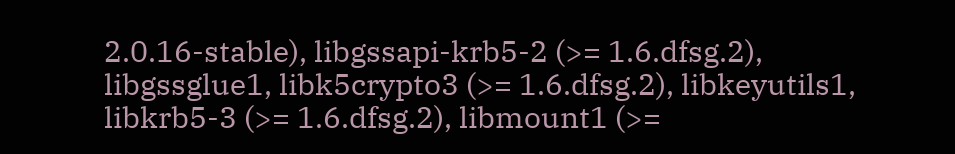2.0.16-stable), libgssapi-krb5-2 (>= 1.6.dfsg.2), libgssglue1, libk5crypto3 (>= 1.6.dfsg.2), libkeyutils1, libkrb5-3 (>= 1.6.dfsg.2), libmount1 (>=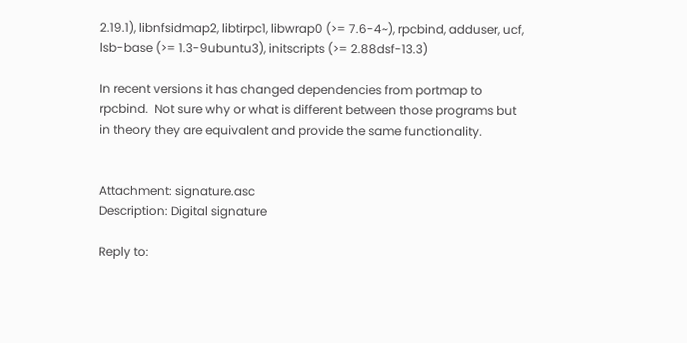2.19.1), libnfsidmap2, libtirpc1, libwrap0 (>= 7.6-4~), rpcbind, adduser, ucf, lsb-base (>= 1.3-9ubuntu3), initscripts (>= 2.88dsf-13.3)

In recent versions it has changed dependencies from portmap to
rpcbind.  Not sure why or what is different between those programs but
in theory they are equivalent and provide the same functionality.


Attachment: signature.asc
Description: Digital signature

Reply to: